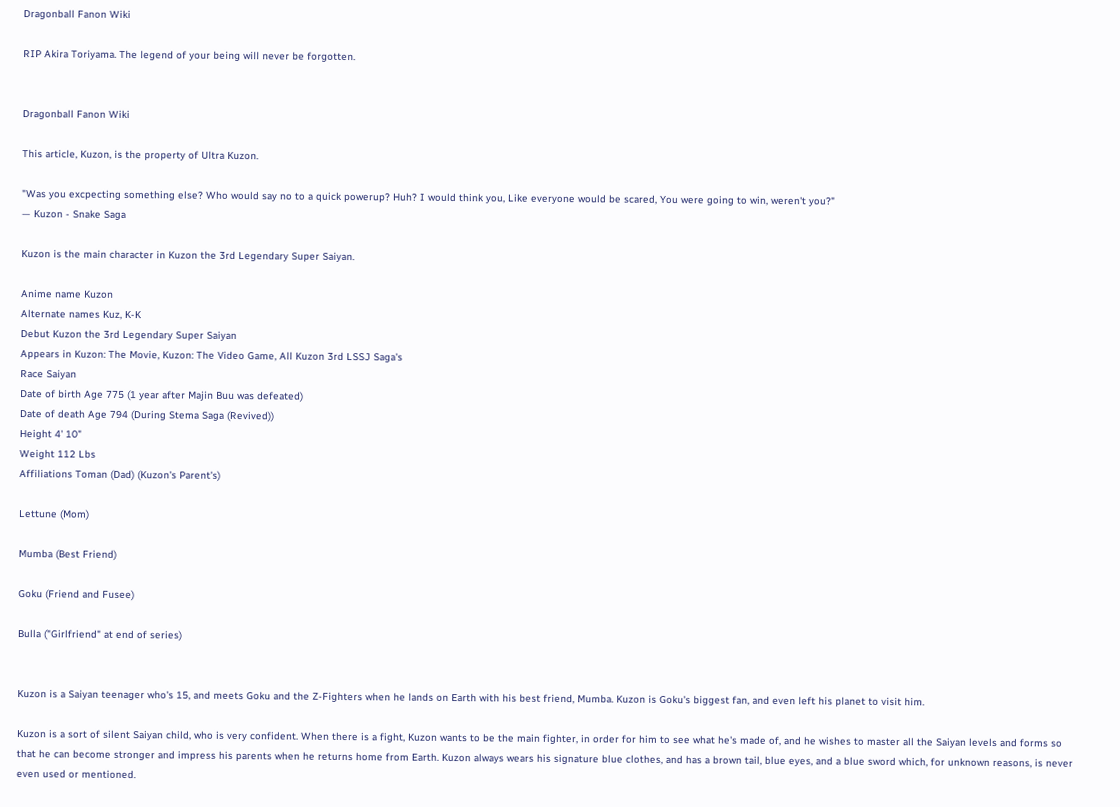Dragonball Fanon Wiki

RIP Akira Toriyama. The legend of your being will never be forgotten.


Dragonball Fanon Wiki

This article, Kuzon, is the property of Ultra Kuzon.

"Was you excpecting something else? Who would say no to a quick powerup? Huh? I would think you, Like everyone would be scared, You were going to win, weren't you?"
— Kuzon - Snake Saga

Kuzon is the main character in Kuzon the 3rd Legendary Super Saiyan.

Anime name Kuzon
Alternate names Kuz, K-K
Debut Kuzon the 3rd Legendary Super Saiyan
Appears in Kuzon: The Movie, Kuzon: The Video Game, All Kuzon 3rd LSSJ Saga's
Race Saiyan
Date of birth Age 775 (1 year after Majin Buu was defeated)
Date of death Age 794 (During Stema Saga (Revived))
Height 4' 10"
Weight 112 Lbs
Affiliations Toman (Dad) (Kuzon's Parent's)

Lettune (Mom)

Mumba (Best Friend)

Goku (Friend and Fusee)

Bulla ("Girlfriend" at end of series)


Kuzon is a Saiyan teenager who's 15, and meets Goku and the Z-Fighters when he lands on Earth with his best friend, Mumba. Kuzon is Goku's biggest fan, and even left his planet to visit him.

Kuzon is a sort of silent Saiyan child, who is very confident. When there is a fight, Kuzon wants to be the main fighter, in order for him to see what he's made of, and he wishes to master all the Saiyan levels and forms so that he can become stronger and impress his parents when he returns home from Earth. Kuzon always wears his signature blue clothes, and has a brown tail, blue eyes, and a blue sword which, for unknown reasons, is never even used or mentioned.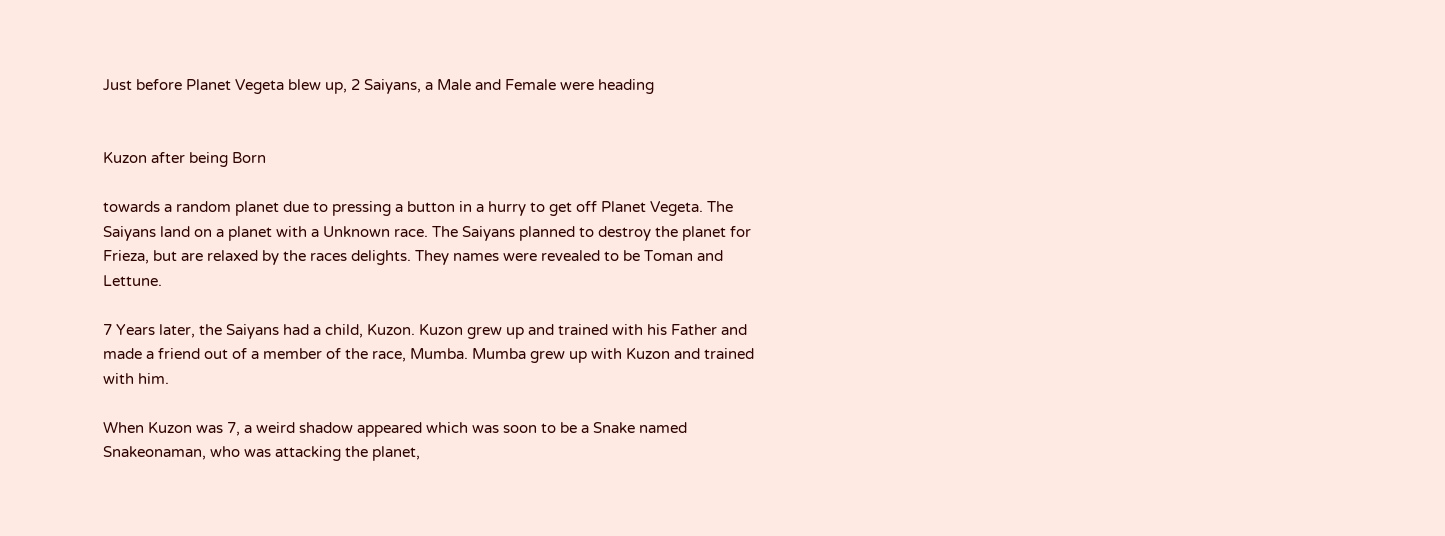Just before Planet Vegeta blew up, 2 Saiyans, a Male and Female were heading


Kuzon after being Born

towards a random planet due to pressing a button in a hurry to get off Planet Vegeta. The Saiyans land on a planet with a Unknown race. The Saiyans planned to destroy the planet for Frieza, but are relaxed by the races delights. They names were revealed to be Toman and Lettune.

7 Years later, the Saiyans had a child, Kuzon. Kuzon grew up and trained with his Father and made a friend out of a member of the race, Mumba. Mumba grew up with Kuzon and trained with him.

When Kuzon was 7, a weird shadow appeared which was soon to be a Snake named Snakeonaman, who was attacking the planet,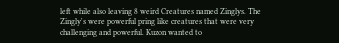left while also leaving 8 weird Creatures named Zinglys. The Zingly's were powerful pring like creatures that were very challenging and powerful. Kuzon wanted to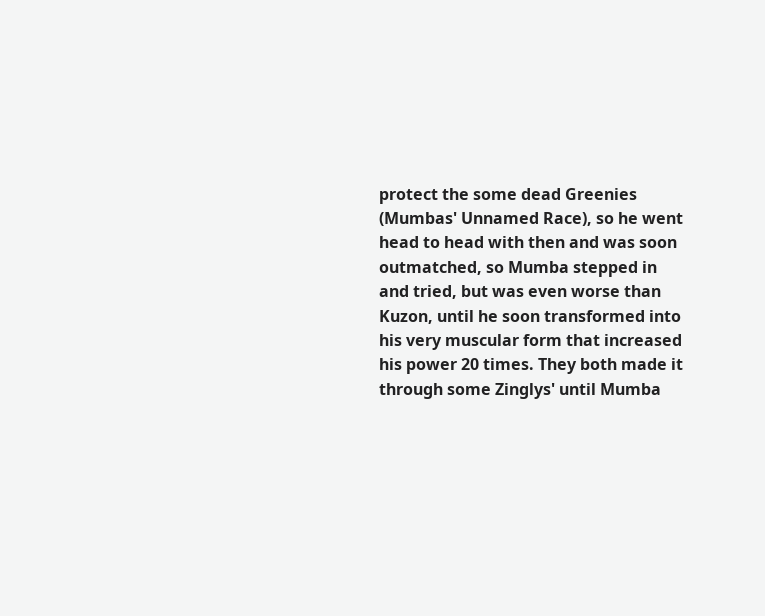protect the some dead Greenies (Mumbas' Unnamed Race), so he went head to head with then and was soon outmatched, so Mumba stepped in and tried, but was even worse than Kuzon, until he soon transformed into his very muscular form that increased his power 20 times. They both made it through some Zinglys' until Mumba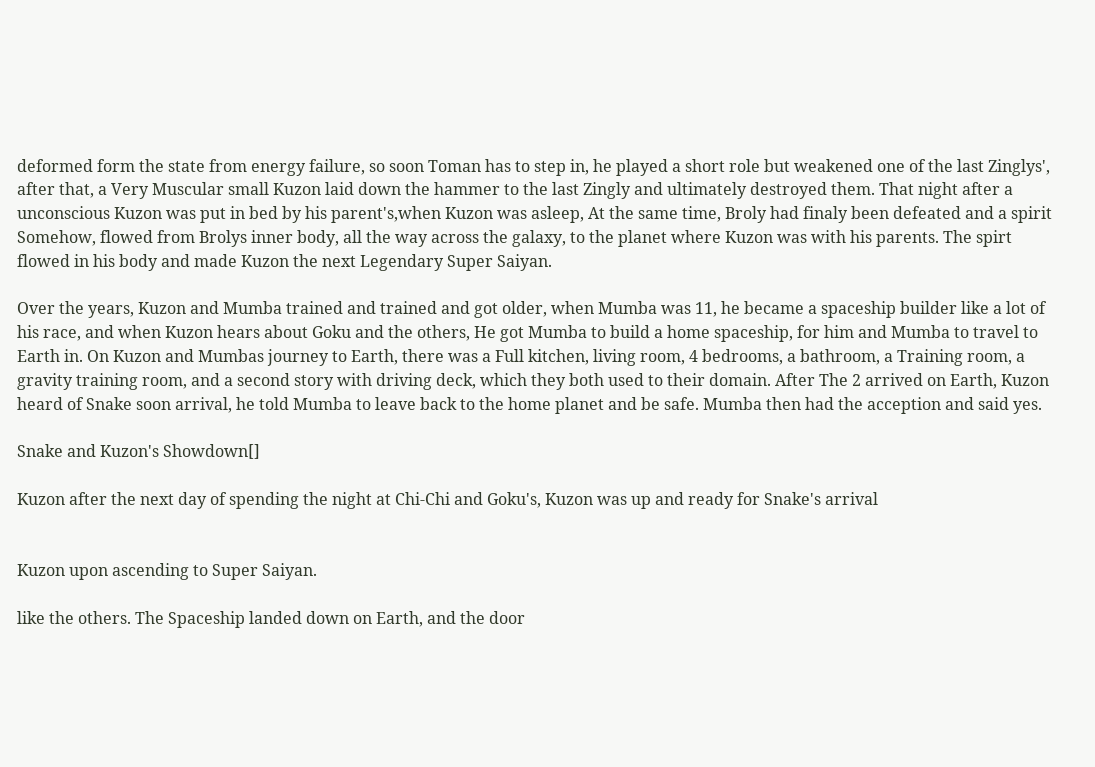deformed form the state from energy failure, so soon Toman has to step in, he played a short role but weakened one of the last Zinglys', after that, a Very Muscular small Kuzon laid down the hammer to the last Zingly and ultimately destroyed them. That night after a unconscious Kuzon was put in bed by his parent's,when Kuzon was asleep, At the same time, Broly had finaly been defeated and a spirit Somehow, flowed from Brolys inner body, all the way across the galaxy, to the planet where Kuzon was with his parents. The spirt flowed in his body and made Kuzon the next Legendary Super Saiyan.

Over the years, Kuzon and Mumba trained and trained and got older, when Mumba was 11, he became a spaceship builder like a lot of his race, and when Kuzon hears about Goku and the others, He got Mumba to build a home spaceship, for him and Mumba to travel to Earth in. On Kuzon and Mumbas journey to Earth, there was a Full kitchen, living room, 4 bedrooms, a bathroom, a Training room, a gravity training room, and a second story with driving deck, which they both used to their domain. After The 2 arrived on Earth, Kuzon heard of Snake soon arrival, he told Mumba to leave back to the home planet and be safe. Mumba then had the acception and said yes.

Snake and Kuzon's Showdown[]

Kuzon after the next day of spending the night at Chi-Chi and Goku's, Kuzon was up and ready for Snake's arrival


Kuzon upon ascending to Super Saiyan.

like the others. The Spaceship landed down on Earth, and the door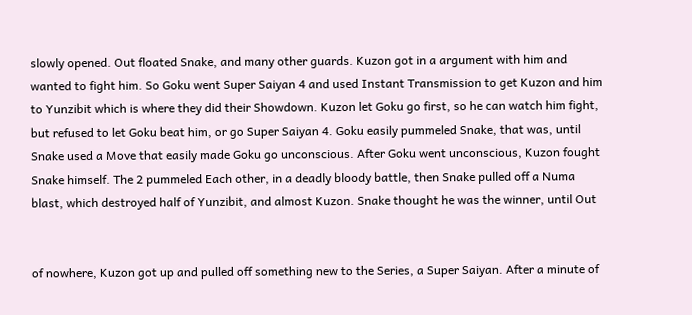slowly opened. Out floated Snake, and many other guards. Kuzon got in a argument with him and wanted to fight him. So Goku went Super Saiyan 4 and used Instant Transmission to get Kuzon and him to Yunzibit which is where they did their Showdown. Kuzon let Goku go first, so he can watch him fight, but refused to let Goku beat him, or go Super Saiyan 4. Goku easily pummeled Snake, that was, until Snake used a Move that easily made Goku go unconscious. After Goku went unconscious, Kuzon fought Snake himself. The 2 pummeled Each other, in a deadly bloody battle, then Snake pulled off a Numa blast, which destroyed half of Yunzibit, and almost Kuzon. Snake thought he was the winner, until Out


of nowhere, Kuzon got up and pulled off something new to the Series, a Super Saiyan. After a minute of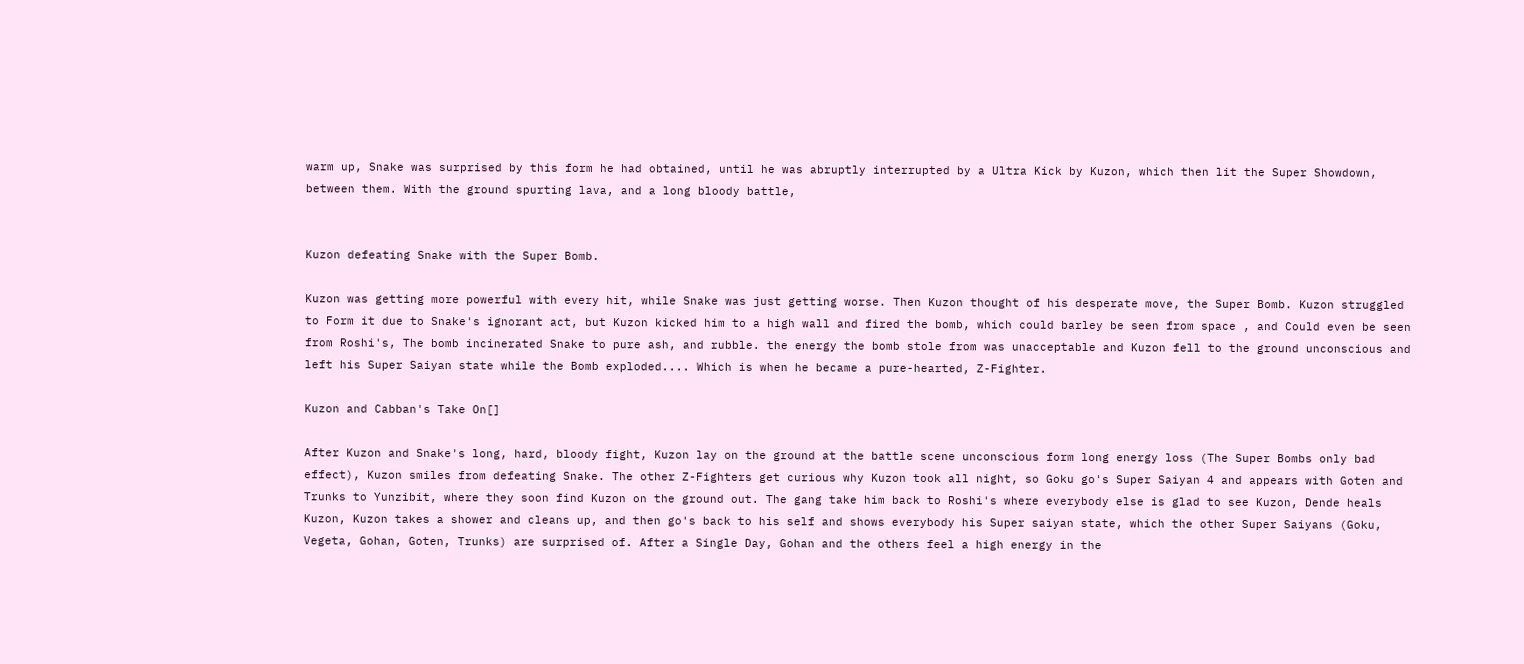warm up, Snake was surprised by this form he had obtained, until he was abruptly interrupted by a Ultra Kick by Kuzon, which then lit the Super Showdown, between them. With the ground spurting lava, and a long bloody battle,


Kuzon defeating Snake with the Super Bomb.

Kuzon was getting more powerful with every hit, while Snake was just getting worse. Then Kuzon thought of his desperate move, the Super Bomb. Kuzon struggled to Form it due to Snake's ignorant act, but Kuzon kicked him to a high wall and fired the bomb, which could barley be seen from space , and Could even be seen from Roshi's, The bomb incinerated Snake to pure ash, and rubble. the energy the bomb stole from was unacceptable and Kuzon fell to the ground unconscious and left his Super Saiyan state while the Bomb exploded.... Which is when he became a pure-hearted, Z-Fighter.

Kuzon and Cabban's Take On[]

After Kuzon and Snake's long, hard, bloody fight, Kuzon lay on the ground at the battle scene unconscious form long energy loss (The Super Bombs only bad effect), Kuzon smiles from defeating Snake. The other Z-Fighters get curious why Kuzon took all night, so Goku go's Super Saiyan 4 and appears with Goten and Trunks to Yunzibit, where they soon find Kuzon on the ground out. The gang take him back to Roshi's where everybody else is glad to see Kuzon, Dende heals Kuzon, Kuzon takes a shower and cleans up, and then go's back to his self and shows everybody his Super saiyan state, which the other Super Saiyans (Goku, Vegeta, Gohan, Goten, Trunks) are surprised of. After a Single Day, Gohan and the others feel a high energy in the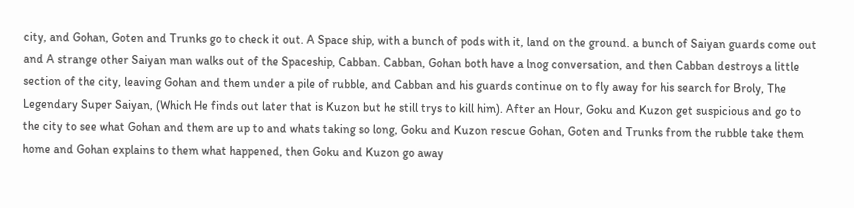city, and Gohan, Goten and Trunks go to check it out. A Space ship, with a bunch of pods with it, land on the ground. a bunch of Saiyan guards come out and A strange other Saiyan man walks out of the Spaceship, Cabban. Cabban, Gohan both have a lnog conversation, and then Cabban destroys a little section of the city, leaving Gohan and them under a pile of rubble, and Cabban and his guards continue on to fly away for his search for Broly, The Legendary Super Saiyan, (Which He finds out later that is Kuzon but he still trys to kill him). After an Hour, Goku and Kuzon get suspicious and go to the city to see what Gohan and them are up to and whats taking so long, Goku and Kuzon rescue Gohan, Goten and Trunks from the rubble take them home and Gohan explains to them what happened, then Goku and Kuzon go away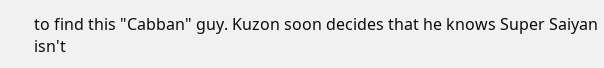to find this "Cabban" guy. Kuzon soon decides that he knows Super Saiyan isn't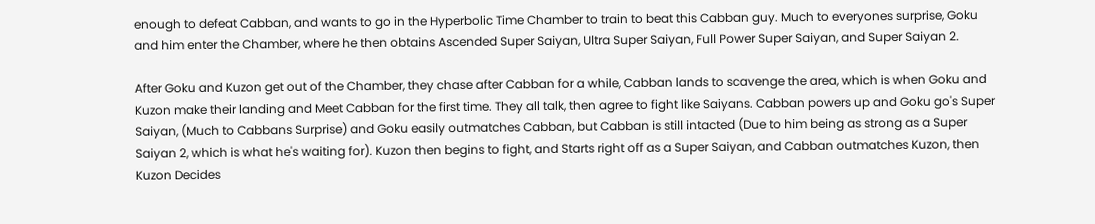enough to defeat Cabban, and wants to go in the Hyperbolic Time Chamber to train to beat this Cabban guy. Much to everyones surprise, Goku and him enter the Chamber, where he then obtains Ascended Super Saiyan, Ultra Super Saiyan, Full Power Super Saiyan, and Super Saiyan 2.

After Goku and Kuzon get out of the Chamber, they chase after Cabban for a while, Cabban lands to scavenge the area, which is when Goku and Kuzon make their landing and Meet Cabban for the first time. They all talk, then agree to fight like Saiyans. Cabban powers up and Goku go's Super Saiyan, (Much to Cabbans Surprise) and Goku easily outmatches Cabban, but Cabban is still intacted (Due to him being as strong as a Super Saiyan 2, which is what he's waiting for). Kuzon then begins to fight, and Starts right off as a Super Saiyan, and Cabban outmatches Kuzon, then Kuzon Decides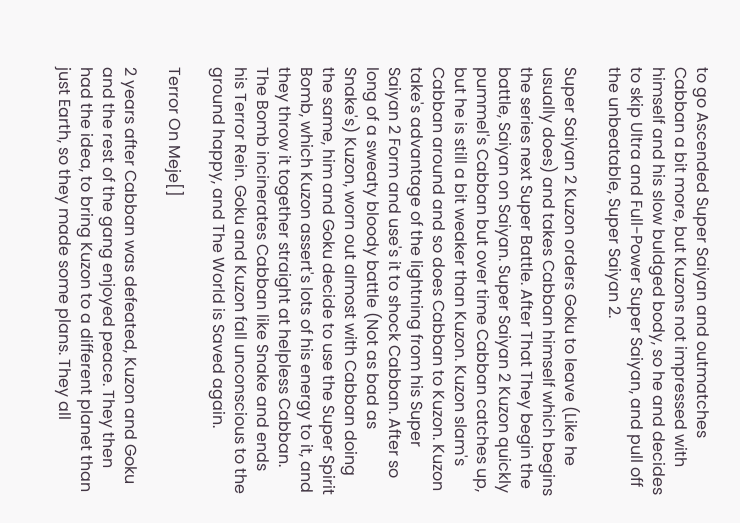to go Ascended Super Saiyan and outmatches Cabban a bit more, but Kuzons not impressed with himself and his slow buldged body, so he and decides to skip Ultra and Full-Power Super Saiyan, and pull off the unbeatable, Super Saiyan 2.

Super Saiyan 2 Kuzon orders Goku to leave (Like he usually does) and takes Cabban himself which begins the series next Super Battle. After That They begin the battle, Saiyan on Saiyan. Super Saiyan 2 Kuzon quickly pummel's Cabban but over time Cabban catches up, but he is still a bit weaker than Kuzon. Kuzon slam's Cabban around and so does Cabban to Kuzon. Kuzon take's advantage of the lightning from his Super Saiyan 2 Form and use's it to shock Cabban. After so long of a sweaty bloody battle (Not as bad as Snake's) Kuzon, worn out almost with Cabban doing the same, him and Goku decide to use the Super Spirit Bomb, which Kuzon assert's lots of his energy to it, and they throw it together straight at helpless Cabban. The Bomb incinerates Cabban like Snake and ends his Terror Rein. Goku and Kuzon fall unconscious to the ground happy, and The World is Saved again.

Terror On Meje[]

2 years after Cabban was defeated, Kuzon and Goku and the rest of the gang enjoyed peace. They then had the idea, to bring Kuzon to a different planet than just Earth, so they made some plans. They all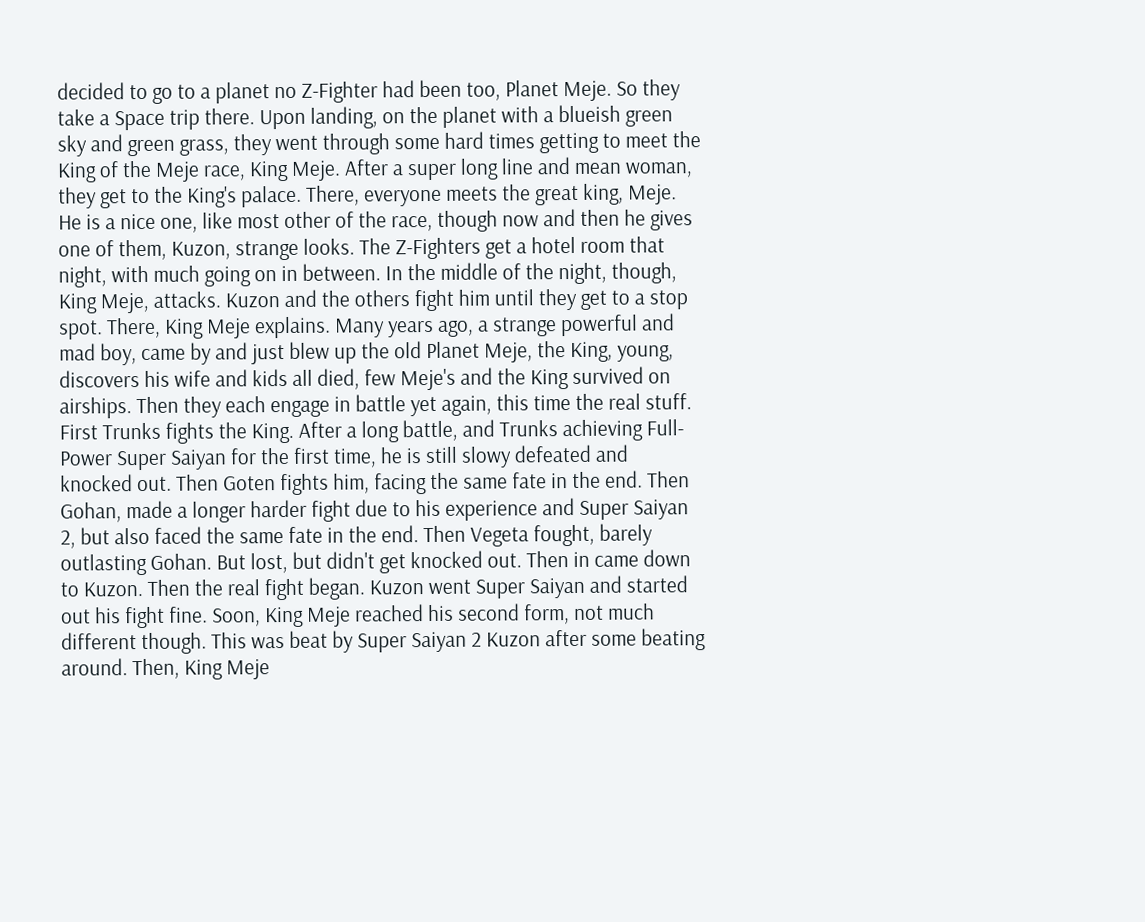decided to go to a planet no Z-Fighter had been too, Planet Meje. So they take a Space trip there. Upon landing, on the planet with a blueish green sky and green grass, they went through some hard times getting to meet the King of the Meje race, King Meje. After a super long line and mean woman, they get to the King's palace. There, everyone meets the great king, Meje. He is a nice one, like most other of the race, though now and then he gives one of them, Kuzon, strange looks. The Z-Fighters get a hotel room that night, with much going on in between. In the middle of the night, though, King Meje, attacks. Kuzon and the others fight him until they get to a stop spot. There, King Meje explains. Many years ago, a strange powerful and mad boy, came by and just blew up the old Planet Meje, the King, young, discovers his wife and kids all died, few Meje's and the King survived on airships. Then they each engage in battle yet again, this time the real stuff. First Trunks fights the King. After a long battle, and Trunks achieving Full-Power Super Saiyan for the first time, he is still slowy defeated and knocked out. Then Goten fights him, facing the same fate in the end. Then Gohan, made a longer harder fight due to his experience and Super Saiyan 2, but also faced the same fate in the end. Then Vegeta fought, barely outlasting Gohan. But lost, but didn't get knocked out. Then in came down to Kuzon. Then the real fight began. Kuzon went Super Saiyan and started out his fight fine. Soon, King Meje reached his second form, not much different though. This was beat by Super Saiyan 2 Kuzon after some beating around. Then, King Meje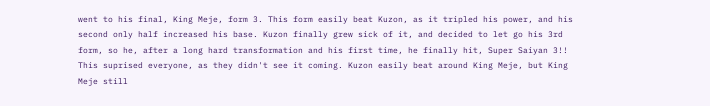went to his final, King Meje, form 3. This form easily beat Kuzon, as it tripled his power, and his second only half increased his base. Kuzon finally grew sick of it, and decided to let go his 3rd form, so he, after a long hard transformation and his first time, he finally hit, Super Saiyan 3!! This suprised everyone, as they didn't see it coming. Kuzon easily beat around King Meje, but King Meje still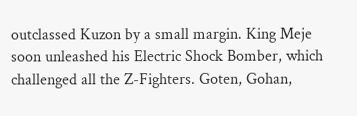outclassed Kuzon by a small margin. King Meje soon unleashed his Electric Shock Bomber, which challenged all the Z-Fighters. Goten, Gohan,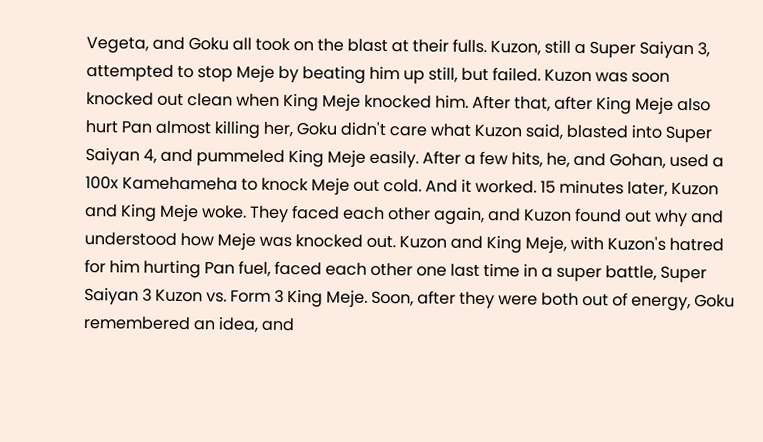Vegeta, and Goku all took on the blast at their fulls. Kuzon, still a Super Saiyan 3, attempted to stop Meje by beating him up still, but failed. Kuzon was soon knocked out clean when King Meje knocked him. After that, after King Meje also hurt Pan almost killing her, Goku didn't care what Kuzon said, blasted into Super Saiyan 4, and pummeled King Meje easily. After a few hits, he, and Gohan, used a 100x Kamehameha to knock Meje out cold. And it worked. 15 minutes later, Kuzon and King Meje woke. They faced each other again, and Kuzon found out why and understood how Meje was knocked out. Kuzon and King Meje, with Kuzon's hatred for him hurting Pan fuel, faced each other one last time in a super battle, Super Saiyan 3 Kuzon vs. Form 3 King Meje. Soon, after they were both out of energy, Goku remembered an idea, and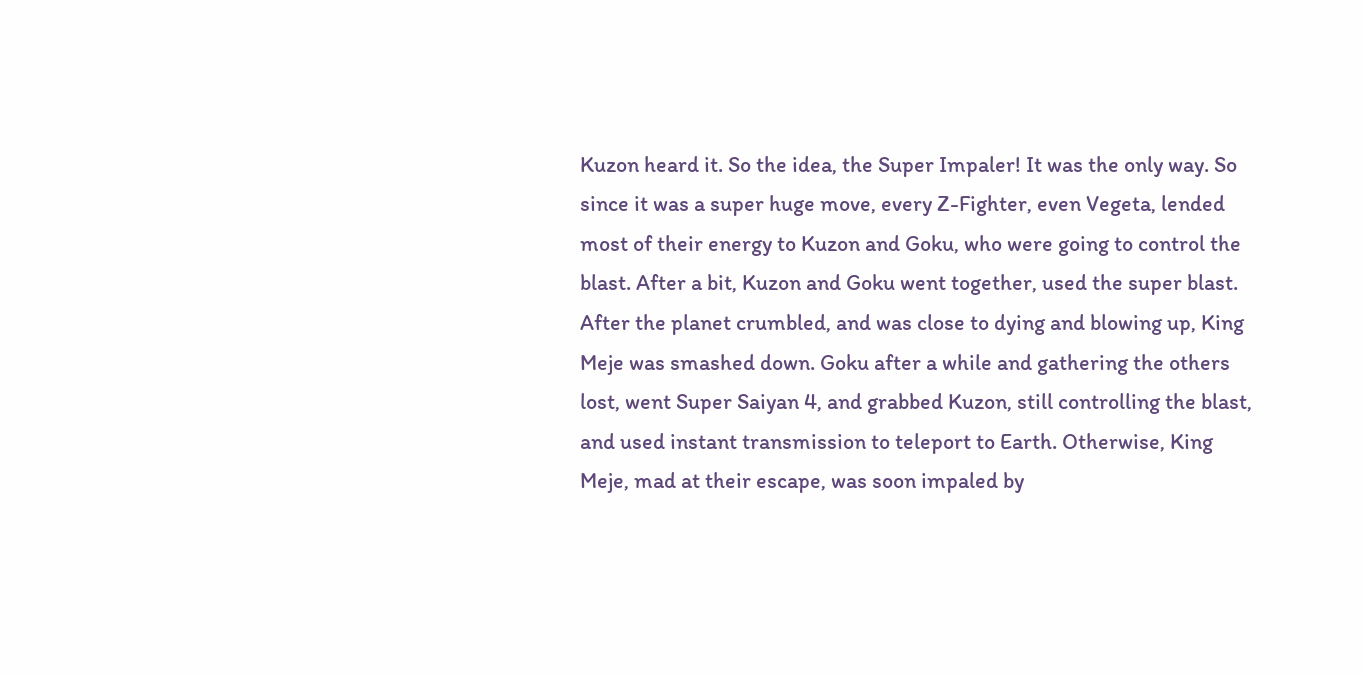Kuzon heard it. So the idea, the Super Impaler! It was the only way. So since it was a super huge move, every Z-Fighter, even Vegeta, lended most of their energy to Kuzon and Goku, who were going to control the blast. After a bit, Kuzon and Goku went together, used the super blast. After the planet crumbled, and was close to dying and blowing up, King Meje was smashed down. Goku after a while and gathering the others lost, went Super Saiyan 4, and grabbed Kuzon, still controlling the blast, and used instant transmission to teleport to Earth. Otherwise, King Meje, mad at their escape, was soon impaled by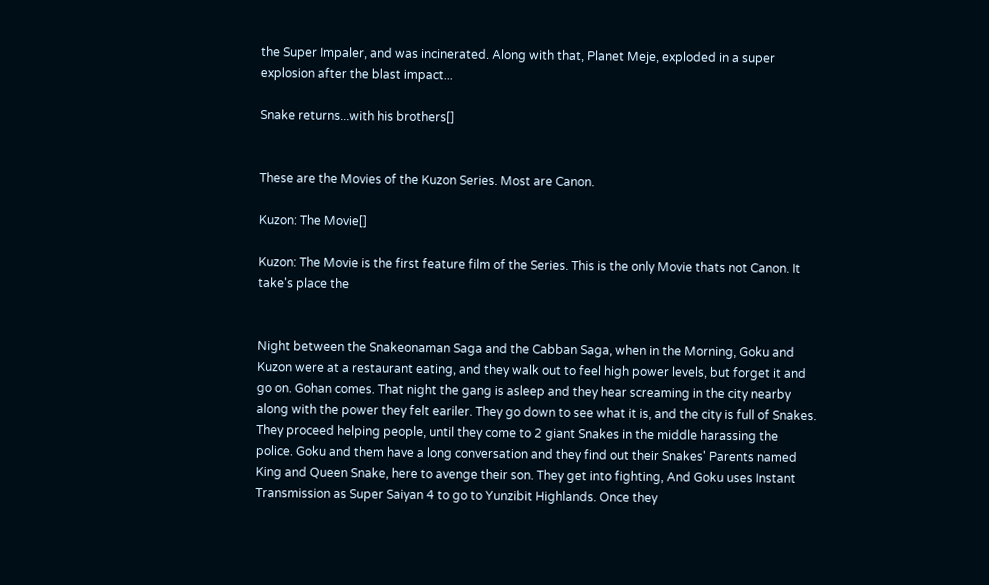the Super Impaler, and was incinerated. Along with that, Planet Meje, exploded in a super explosion after the blast impact...

Snake returns...with his brothers[]


These are the Movies of the Kuzon Series. Most are Canon.

Kuzon: The Movie[]

Kuzon: The Movie is the first feature film of the Series. This is the only Movie thats not Canon. It take's place the


Night between the Snakeonaman Saga and the Cabban Saga, when in the Morning, Goku and Kuzon were at a restaurant eating, and they walk out to feel high power levels, but forget it and go on. Gohan comes. That night the gang is asleep and they hear screaming in the city nearby along with the power they felt eariler. They go down to see what it is, and the city is full of Snakes. They proceed helping people, until they come to 2 giant Snakes in the middle harassing the police. Goku and them have a long conversation and they find out their Snakes' Parents named King and Queen Snake, here to avenge their son. They get into fighting, And Goku uses Instant Transmission as Super Saiyan 4 to go to Yunzibit Highlands. Once they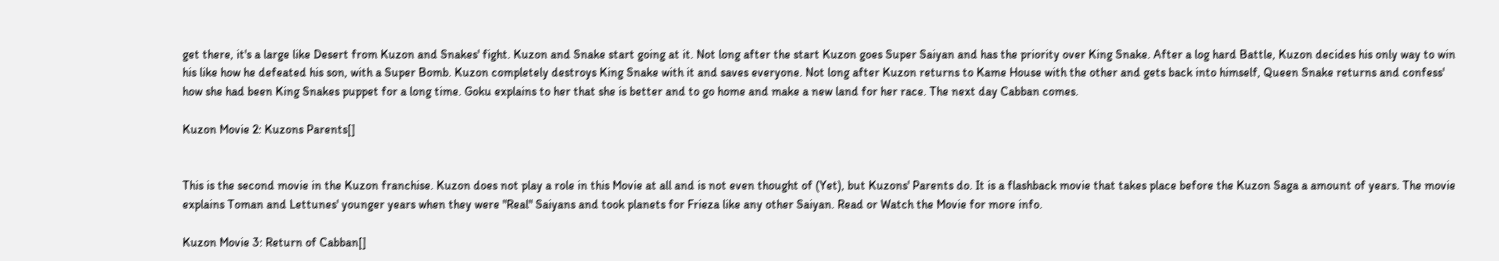get there, it's a large like Desert from Kuzon and Snakes' fight. Kuzon and Snake start going at it. Not long after the start Kuzon goes Super Saiyan and has the priority over King Snake. After a log hard Battle, Kuzon decides his only way to win his like how he defeated his son, with a Super Bomb. Kuzon completely destroys King Snake with it and saves everyone. Not long after Kuzon returns to Kame House with the other and gets back into himself, Queen Snake returns and confess' how she had been King Snakes puppet for a long time. Goku explains to her that she is better and to go home and make a new land for her race. The next day Cabban comes.

Kuzon Movie 2: Kuzons Parents[]


This is the second movie in the Kuzon franchise. Kuzon does not play a role in this Movie at all and is not even thought of (Yet), but Kuzons' Parents do. It is a flashback movie that takes place before the Kuzon Saga a amount of years. The movie explains Toman and Lettunes' younger years when they were "Real" Saiyans and took planets for Frieza like any other Saiyan. Read or Watch the Movie for more info.

Kuzon Movie 3: Return of Cabban[]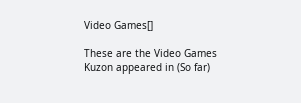Video Games[]

These are the Video Games Kuzon appeared in (So far)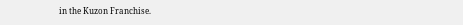in the Kuzon Franchise.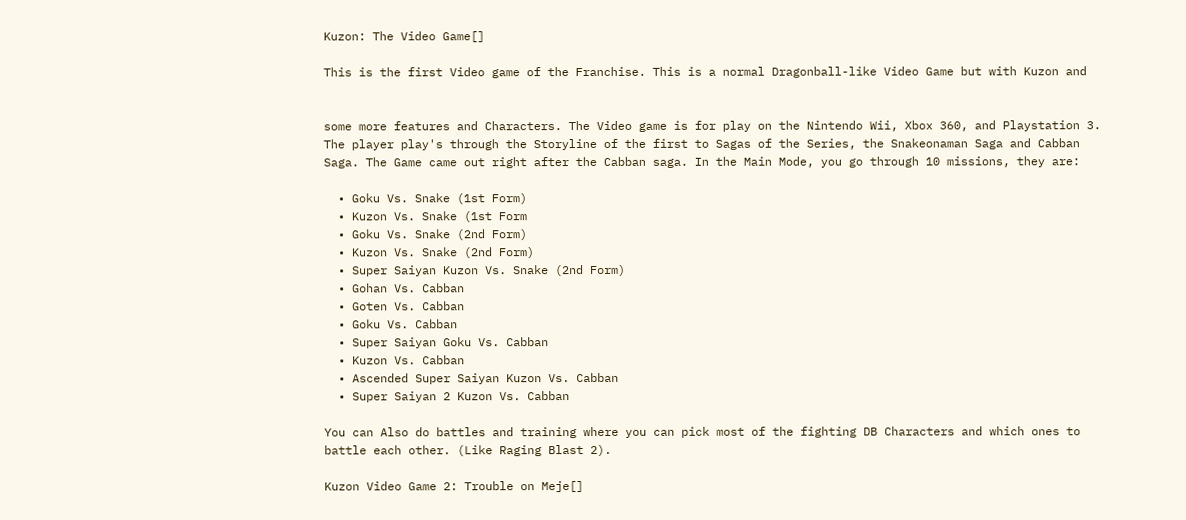Kuzon: The Video Game[]

This is the first Video game of the Franchise. This is a normal Dragonball-like Video Game but with Kuzon and


some more features and Characters. The Video game is for play on the Nintendo Wii, Xbox 360, and Playstation 3. The player play's through the Storyline of the first to Sagas of the Series, the Snakeonaman Saga and Cabban Saga. The Game came out right after the Cabban saga. In the Main Mode, you go through 10 missions, they are:

  • Goku Vs. Snake (1st Form)
  • Kuzon Vs. Snake (1st Form
  • Goku Vs. Snake (2nd Form)
  • Kuzon Vs. Snake (2nd Form)
  • Super Saiyan Kuzon Vs. Snake (2nd Form)
  • Gohan Vs. Cabban
  • Goten Vs. Cabban
  • Goku Vs. Cabban
  • Super Saiyan Goku Vs. Cabban
  • Kuzon Vs. Cabban
  • Ascended Super Saiyan Kuzon Vs. Cabban
  • Super Saiyan 2 Kuzon Vs. Cabban

You can Also do battles and training where you can pick most of the fighting DB Characters and which ones to battle each other. (Like Raging Blast 2).

Kuzon Video Game 2: Trouble on Meje[]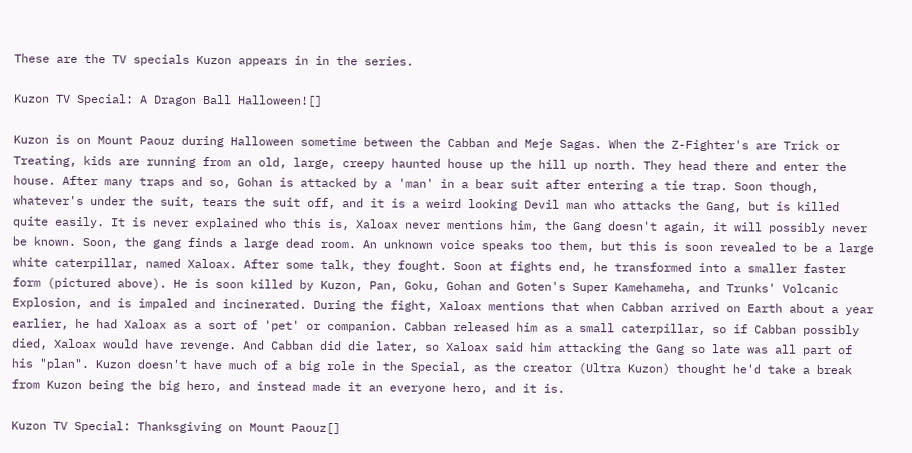These are the TV specials Kuzon appears in in the series.

Kuzon TV Special: A Dragon Ball Halloween![]

Kuzon is on Mount Paouz during Halloween sometime between the Cabban and Meje Sagas. When the Z-Fighter's are Trick or Treating, kids are running from an old, large, creepy haunted house up the hill up north. They head there and enter the house. After many traps and so, Gohan is attacked by a 'man' in a bear suit after entering a tie trap. Soon though, whatever's under the suit, tears the suit off, and it is a weird looking Devil man who attacks the Gang, but is killed quite easily. It is never explained who this is, Xaloax never mentions him, the Gang doesn't again, it will possibly never be known. Soon, the gang finds a large dead room. An unknown voice speaks too them, but this is soon revealed to be a large white caterpillar, named Xaloax. After some talk, they fought. Soon at fights end, he transformed into a smaller faster form (pictured above). He is soon killed by Kuzon, Pan, Goku, Gohan and Goten's Super Kamehameha, and Trunks' Volcanic Explosion, and is impaled and incinerated. During the fight, Xaloax mentions that when Cabban arrived on Earth about a year earlier, he had Xaloax as a sort of 'pet' or companion. Cabban released him as a small caterpillar, so if Cabban possibly died, Xaloax would have revenge. And Cabban did die later, so Xaloax said him attacking the Gang so late was all part of his "plan". Kuzon doesn't have much of a big role in the Special, as the creator (Ultra Kuzon) thought he'd take a break from Kuzon being the big hero, and instead made it an everyone hero, and it is.

Kuzon TV Special: Thanksgiving on Mount Paouz[]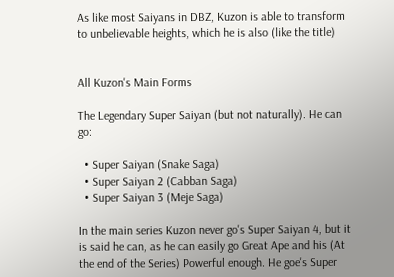As like most Saiyans in DBZ, Kuzon is able to transform to unbelievable heights, which he is also (like the title)


All Kuzon's Main Forms

The Legendary Super Saiyan (but not naturally). He can go:

  • Super Saiyan (Snake Saga)
  • Super Saiyan 2 (Cabban Saga)
  • Super Saiyan 3 (Meje Saga)

In the main series Kuzon never go's Super Saiyan 4, but it is said he can, as he can easily go Great Ape and his (At the end of the Series) Powerful enough. He goe's Super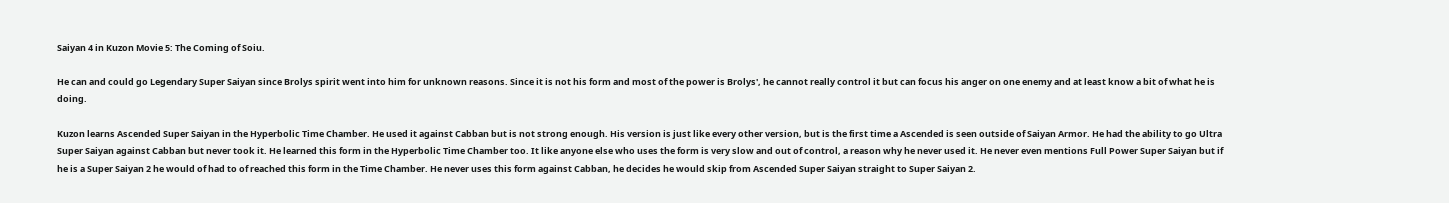Saiyan 4 in Kuzon Movie 5: The Coming of Soiu.

He can and could go Legendary Super Saiyan since Brolys spirit went into him for unknown reasons. Since it is not his form and most of the power is Brolys', he cannot really control it but can focus his anger on one enemy and at least know a bit of what he is doing.

Kuzon learns Ascended Super Saiyan in the Hyperbolic Time Chamber. He used it against Cabban but is not strong enough. His version is just like every other version, but is the first time a Ascended is seen outside of Saiyan Armor. He had the ability to go Ultra Super Saiyan against Cabban but never took it. He learned this form in the Hyperbolic Time Chamber too. It like anyone else who uses the form is very slow and out of control, a reason why he never used it. He never even mentions Full Power Super Saiyan but if he is a Super Saiyan 2 he would of had to of reached this form in the Time Chamber. He never uses this form against Cabban, he decides he would skip from Ascended Super Saiyan straight to Super Saiyan 2.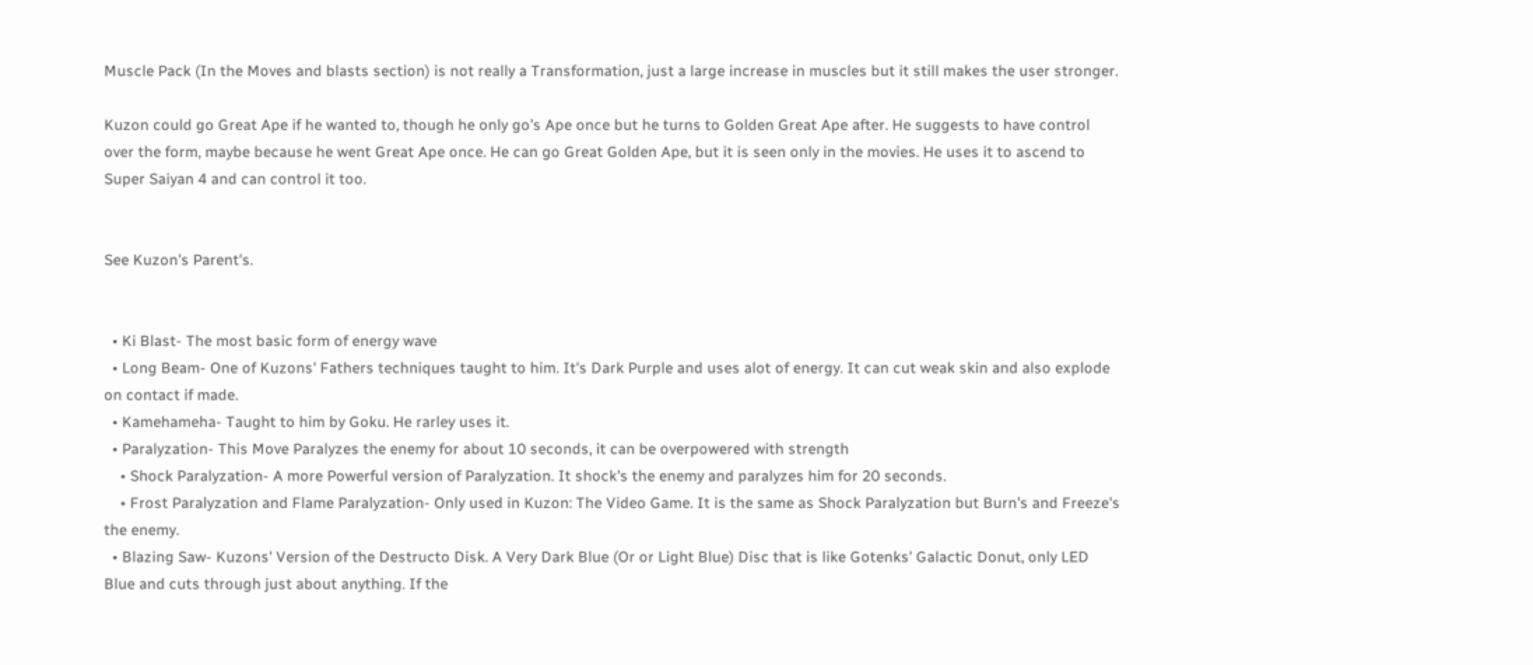Muscle Pack (In the Moves and blasts section) is not really a Transformation, just a large increase in muscles but it still makes the user stronger.

Kuzon could go Great Ape if he wanted to, though he only go's Ape once but he turns to Golden Great Ape after. He suggests to have control over the form, maybe because he went Great Ape once. He can go Great Golden Ape, but it is seen only in the movies. He uses it to ascend to Super Saiyan 4 and can control it too.


See Kuzon's Parent's.


  • Ki Blast- The most basic form of energy wave
  • Long Beam- One of Kuzons' Fathers techniques taught to him. It's Dark Purple and uses alot of energy. It can cut weak skin and also explode on contact if made.
  • Kamehameha- Taught to him by Goku. He rarley uses it.
  • Paralyzation- This Move Paralyzes the enemy for about 10 seconds, it can be overpowered with strength
    • Shock Paralyzation- A more Powerful version of Paralyzation. It shock's the enemy and paralyzes him for 20 seconds.
    • Frost Paralyzation and Flame Paralyzation- Only used in Kuzon: The Video Game. It is the same as Shock Paralyzation but Burn's and Freeze's the enemy.
  • Blazing Saw- Kuzons' Version of the Destructo Disk. A Very Dark Blue (Or or Light Blue) Disc that is like Gotenks' Galactic Donut, only LED Blue and cuts through just about anything. If the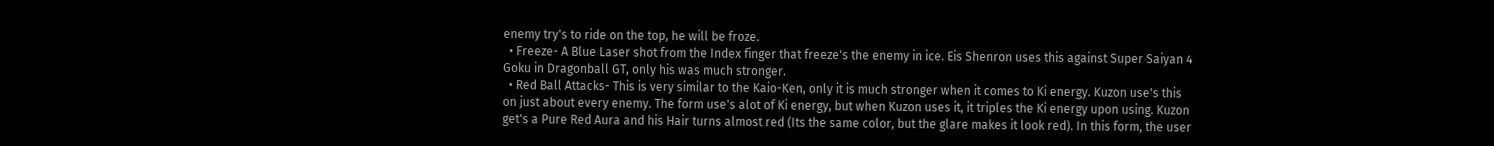enemy try's to ride on the top, he will be froze.
  • Freeze- A Blue Laser shot from the Index finger that freeze's the enemy in ice. Eis Shenron uses this against Super Saiyan 4 Goku in Dragonball GT, only his was much stronger.
  • Red Ball Attacks- This is very similar to the Kaio-Ken, only it is much stronger when it comes to Ki energy. Kuzon use's this on just about every enemy. The form use's alot of Ki energy, but when Kuzon uses it, it triples the Ki energy upon using. Kuzon get's a Pure Red Aura and his Hair turns almost red (Its the same color, but the glare makes it look red). In this form, the user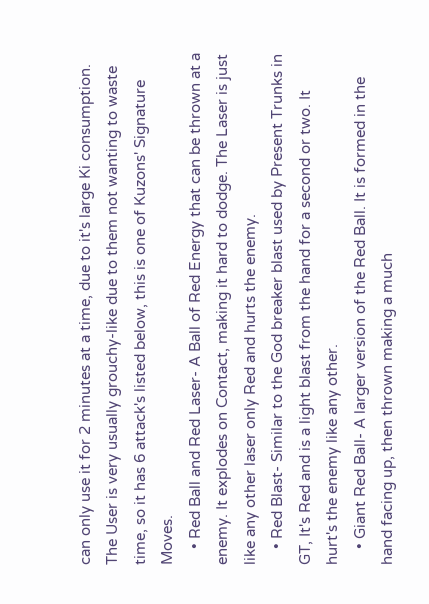can only use it for 2 minutes at a time, due to it's large Ki consumption. The User is very usually grouchy-like due to them not wanting to waste time, so it has 6 attack's listed below, this is one of Kuzons' Signature Moves.
    • Red Ball and Red Laser- A Ball of Red Energy that can be thrown at a enemy. It explodes on Contact, making it hard to dodge. The Laser is just like any other laser only Red and hurts the enemy.
    • Red Blast- Similar to the God breaker blast used by Present Trunks in GT, It's Red and is a light blast from the hand for a second or two. It hurt's the enemy like any other.
    • Giant Red Ball- A larger version of the Red Ball. It is formed in the hand facing up, then thrown making a much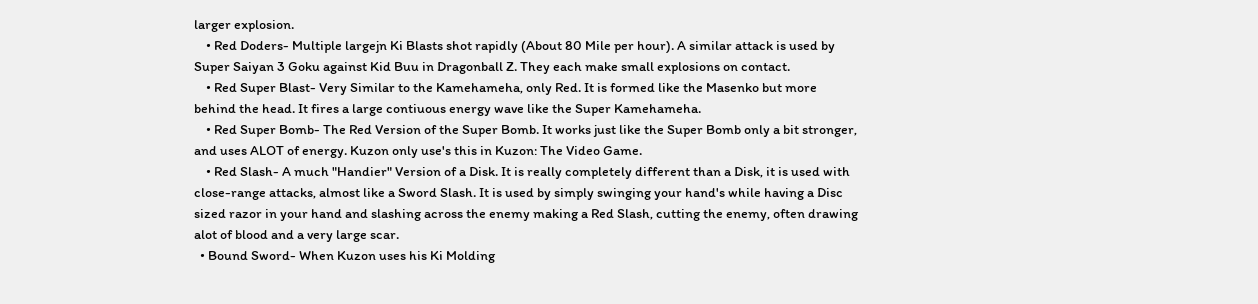larger explosion.
    • Red Doders- Multiple largejn Ki Blasts shot rapidly (About 80 Mile per hour). A similar attack is used by Super Saiyan 3 Goku against Kid Buu in Dragonball Z. They each make small explosions on contact.
    • Red Super Blast- Very Similar to the Kamehameha, only Red. It is formed like the Masenko but more behind the head. It fires a large contiuous energy wave like the Super Kamehameha.
    • Red Super Bomb- The Red Version of the Super Bomb. It works just like the Super Bomb only a bit stronger, and uses ALOT of energy. Kuzon only use's this in Kuzon: The Video Game.
    • Red Slash- A much "Handier" Version of a Disk. It is really completely different than a Disk, it is used with close-range attacks, almost like a Sword Slash. It is used by simply swinging your hand's while having a Disc sized razor in your hand and slashing across the enemy making a Red Slash, cutting the enemy, often drawing alot of blood and a very large scar.
  • Bound Sword- When Kuzon uses his Ki Molding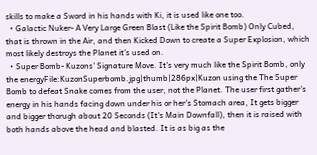skills to make a Sword in his hands with Ki, it is used like one too.
  • Galactic Nuker- A Very Large Green Blast (Like the Spirit Bomb) Only Cubed, that is thrown in the Air, and then Kicked Down to create a Super Explosion, which most likely destroys the Planet it's used on.
  • Super Bomb- Kuzons' Signature Move. It's very much like the Spirit Bomb, only the energyFile:KuzonSuperbomb.jpg|thumb|286px|Kuzon using the The Super Bomb to defeat Snake comes from the user, not the Planet. The user first gather's energy in his hands facing down under his or her's Stomach area, It gets bigger and bigger thorugh about 20 Seconds (It's Main Downfall), then it is raised with both hands above the head and blasted. It is as big as the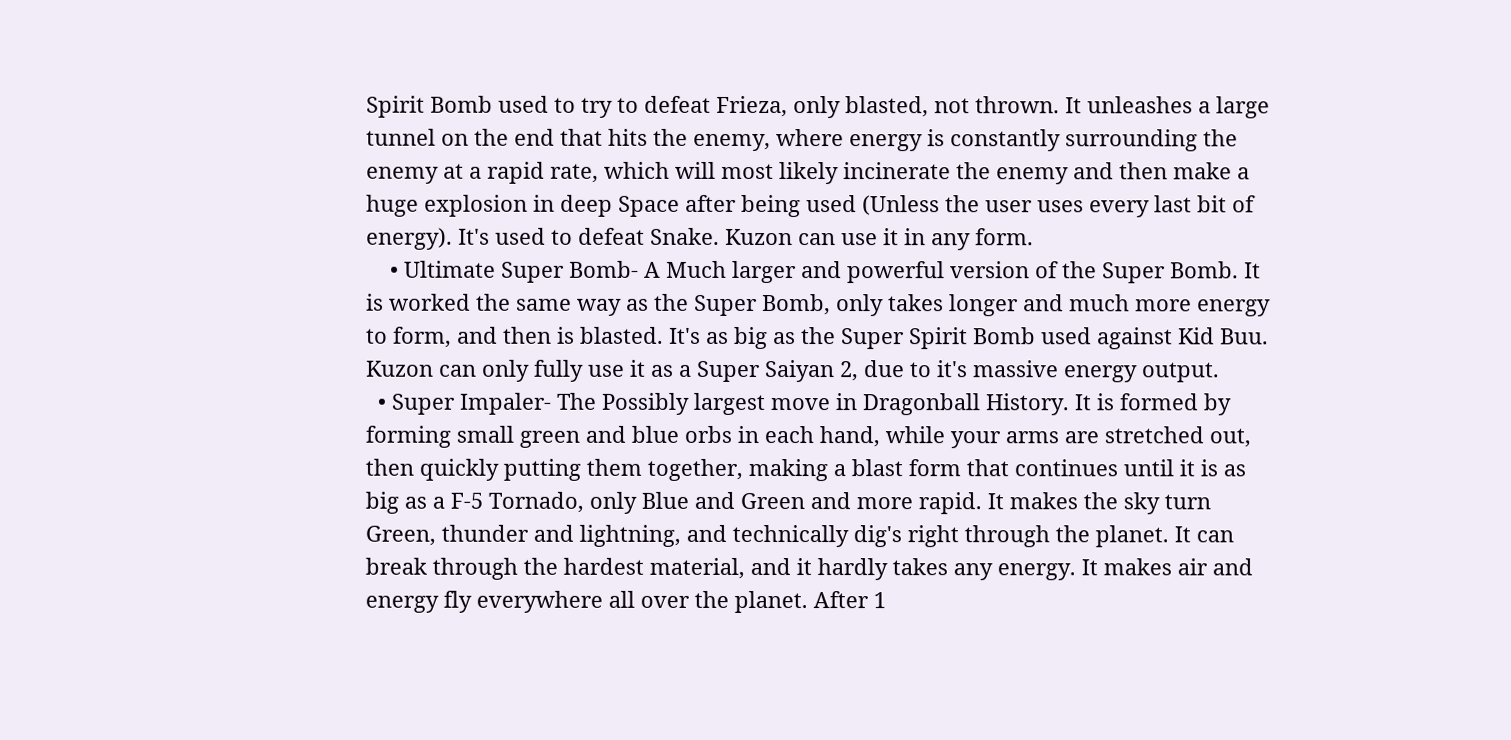Spirit Bomb used to try to defeat Frieza, only blasted, not thrown. It unleashes a large tunnel on the end that hits the enemy, where energy is constantly surrounding the enemy at a rapid rate, which will most likely incinerate the enemy and then make a huge explosion in deep Space after being used (Unless the user uses every last bit of energy). It's used to defeat Snake. Kuzon can use it in any form.
    • Ultimate Super Bomb- A Much larger and powerful version of the Super Bomb. It is worked the same way as the Super Bomb, only takes longer and much more energy to form, and then is blasted. It's as big as the Super Spirit Bomb used against Kid Buu. Kuzon can only fully use it as a Super Saiyan 2, due to it's massive energy output.
  • Super Impaler- The Possibly largest move in Dragonball History. It is formed by forming small green and blue orbs in each hand, while your arms are stretched out, then quickly putting them together, making a blast form that continues until it is as big as a F-5 Tornado, only Blue and Green and more rapid. It makes the sky turn Green, thunder and lightning, and technically dig's right through the planet. It can break through the hardest material, and it hardly takes any energy. It makes air and energy fly everywhere all over the planet. After 1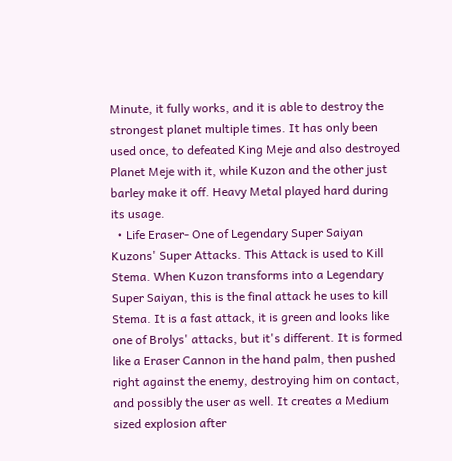Minute, it fully works, and it is able to destroy the strongest planet multiple times. It has only been used once, to defeated King Meje and also destroyed Planet Meje with it, while Kuzon and the other just barley make it off. Heavy Metal played hard during its usage.
  • Life Eraser- One of Legendary Super Saiyan Kuzons' Super Attacks. This Attack is used to Kill Stema. When Kuzon transforms into a Legendary Super Saiyan, this is the final attack he uses to kill Stema. It is a fast attack, it is green and looks like one of Brolys' attacks, but it's different. It is formed like a Eraser Cannon in the hand palm, then pushed right against the enemy, destroying him on contact, and possibly the user as well. It creates a Medium sized explosion after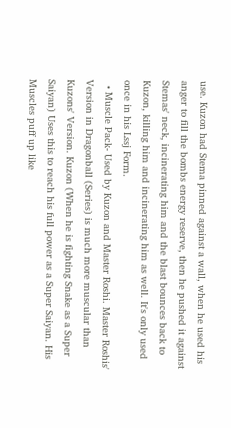use. Kuzon had Stema pinned against a wall, when he used his anger to fill the bombs energy reserve, then he pushed it against Stemas' neck, incinerating him and the blast bounces back to Kuzon, killing him and incinerating him as well. It's only used once in his Lssj Form.
  • Muscle Pack- Used by Kuzon and Master Roshi. Master Roshis' Version in Dragonball (Series) is much more muscular than Kuzons' Version. Kuzon (When he is fighting Snake as a Super Saiyan) Uses this to reach his full power as a Super Saiyan. His Muscles puff up like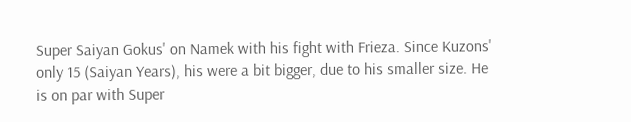Super Saiyan Gokus' on Namek with his fight with Frieza. Since Kuzons' only 15 (Saiyan Years), his were a bit bigger, due to his smaller size. He is on par with Super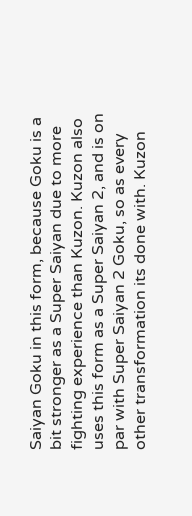Saiyan Goku in this form, because Goku is a bit stronger as a Super Saiyan due to more fighting experience than Kuzon. Kuzon also uses this form as a Super Saiyan 2, and is on par with Super Saiyan 2 Goku, so as every other transformation its done with. Kuzon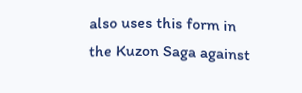also uses this form in the Kuzon Saga against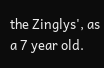the Zinglys', as a 7 year old.